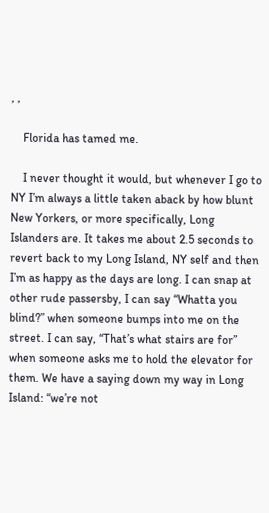, ,

    Florida has tamed me.

    I never thought it would, but whenever I go to NY I’m always a little taken aback by how blunt New Yorkers, or more specifically, Long Islanders are. It takes me about 2.5 seconds to revert back to my Long Island, NY self and then I’m as happy as the days are long. I can snap at other rude passersby, I can say “Whatta you blind?” when someone bumps into me on the street. I can say, “That’s what stairs are for” when someone asks me to hold the elevator for them. We have a saying down my way in Long Island: “we’re not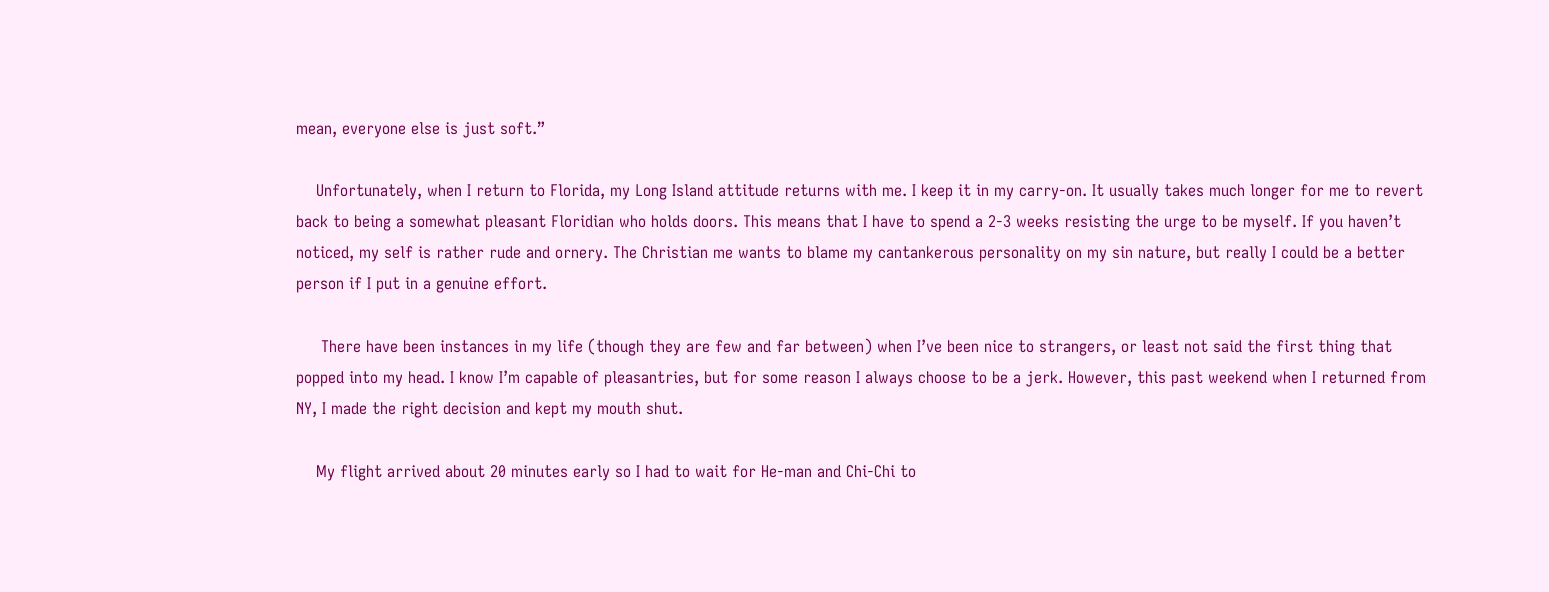mean, everyone else is just soft.”

    Unfortunately, when I return to Florida, my Long Island attitude returns with me. I keep it in my carry-on. It usually takes much longer for me to revert back to being a somewhat pleasant Floridian who holds doors. This means that I have to spend a 2-3 weeks resisting the urge to be myself. If you haven’t noticed, my self is rather rude and ornery. The Christian me wants to blame my cantankerous personality on my sin nature, but really I could be a better person if I put in a genuine effort.

     There have been instances in my life (though they are few and far between) when I’ve been nice to strangers, or least not said the first thing that popped into my head. I know I’m capable of pleasantries, but for some reason I always choose to be a jerk. However, this past weekend when I returned from NY, I made the right decision and kept my mouth shut.

    My flight arrived about 20 minutes early so I had to wait for He-man and Chi-Chi to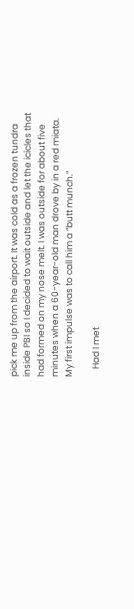pick me up from the airport. It was cold as a frozen tundra inside PBI so I decided to wait outside and let the icicles that had formed on my nose melt. I was outside for about five minutes when a 60-year-old man drove by in a red miata. My first impulse was to call him a “butt munch.”

    Had I met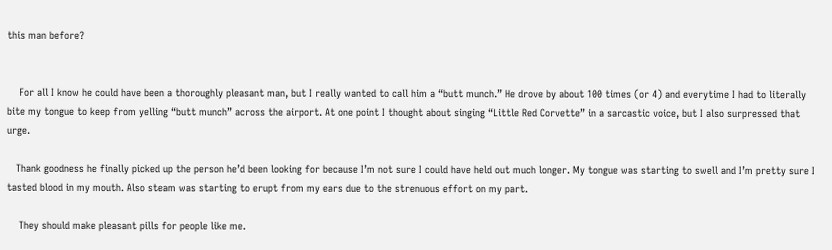this man before?


    For all I know he could have been a thoroughly pleasant man, but I really wanted to call him a “butt munch.” He drove by about 100 times (or 4) and everytime I had to literally bite my tongue to keep from yelling “butt munch” across the airport. At one point I thought about singing “Little Red Corvette” in a sarcastic voice, but I also surpressed that urge.

   Thank goodness he finally picked up the person he’d been looking for because I’m not sure I could have held out much longer. My tongue was starting to swell and I’m pretty sure I tasted blood in my mouth. Also steam was starting to erupt from my ears due to the strenuous effort on my part.

    They should make pleasant pills for people like me.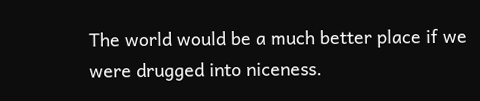The world would be a much better place if we were drugged into niceness.